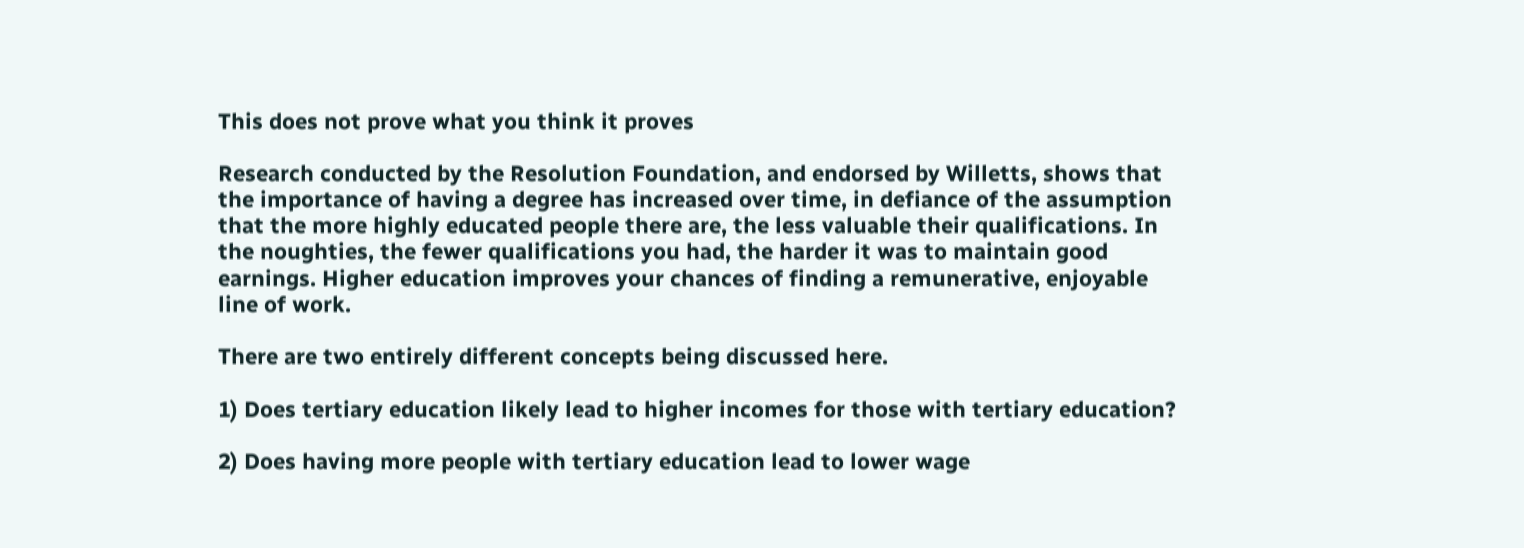This does not prove what you think it proves

Research conducted by the Resolution Foundation, and endorsed by Willetts, shows that the importance of having a degree has increased over time, in defiance of the assumption that the more highly educated people there are, the less valuable their qualifications. In the noughties, the fewer qualifications you had, the harder it was to maintain good earnings. Higher education improves your chances of finding a remunerative, enjoyable line of work.

There are two entirely different concepts being discussed here.

1) Does tertiary education likely lead to higher incomes for those with tertiary education?

2) Does having more people with tertiary education lead to lower wage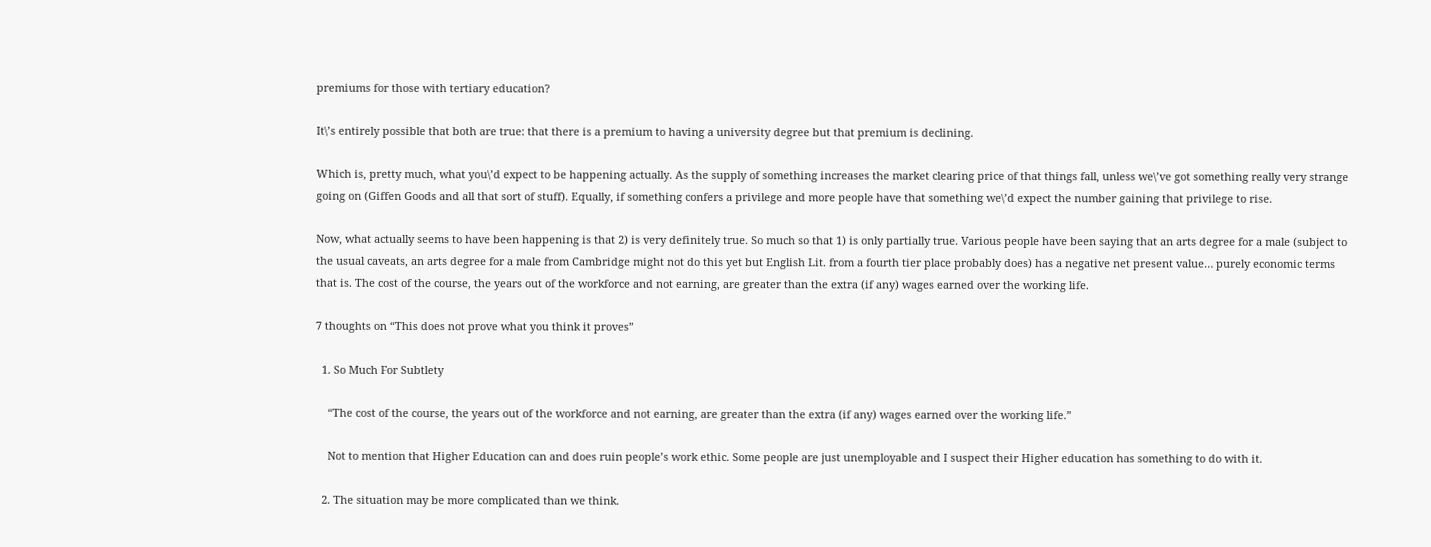premiums for those with tertiary education?

It\’s entirely possible that both are true: that there is a premium to having a university degree but that premium is declining.

Which is, pretty much, what you\’d expect to be happening actually. As the supply of something increases the market clearing price of that things fall, unless we\’ve got something really very strange going on (Giffen Goods and all that sort of stuff). Equally, if something confers a privilege and more people have that something we\’d expect the number gaining that privilege to rise.

Now, what actually seems to have been happening is that 2) is very definitely true. So much so that 1) is only partially true. Various people have been saying that an arts degree for a male (subject to the usual caveats, an arts degree for a male from Cambridge might not do this yet but English Lit. from a fourth tier place probably does) has a negative net present value… purely economic terms that is. The cost of the course, the years out of the workforce and not earning, are greater than the extra (if any) wages earned over the working life.

7 thoughts on “This does not prove what you think it proves”

  1. So Much For Subtlety

    “The cost of the course, the years out of the workforce and not earning, are greater than the extra (if any) wages earned over the working life.”

    Not to mention that Higher Education can and does ruin people’s work ethic. Some people are just unemployable and I suspect their Higher education has something to do with it.

  2. The situation may be more complicated than we think.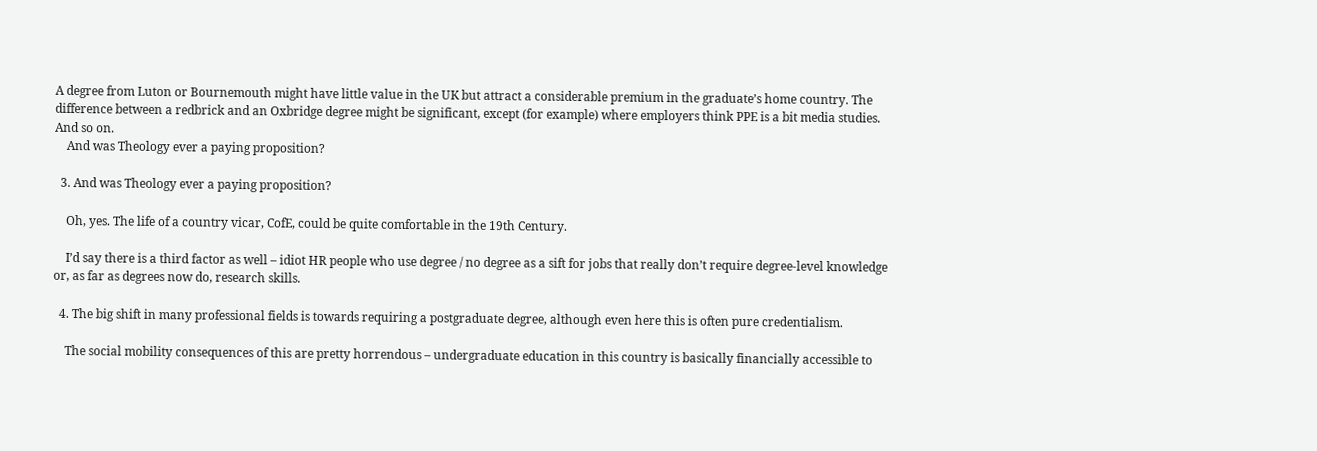A degree from Luton or Bournemouth might have little value in the UK but attract a considerable premium in the graduate’s home country. The difference between a redbrick and an Oxbridge degree might be significant, except (for example) where employers think PPE is a bit media studies. And so on.
    And was Theology ever a paying proposition?

  3. And was Theology ever a paying proposition?

    Oh, yes. The life of a country vicar, CofE, could be quite comfortable in the 19th Century.

    I’d say there is a third factor as well – idiot HR people who use degree / no degree as a sift for jobs that really don’t require degree-level knowledge or, as far as degrees now do, research skills.

  4. The big shift in many professional fields is towards requiring a postgraduate degree, although even here this is often pure credentialism.

    The social mobility consequences of this are pretty horrendous – undergraduate education in this country is basically financially accessible to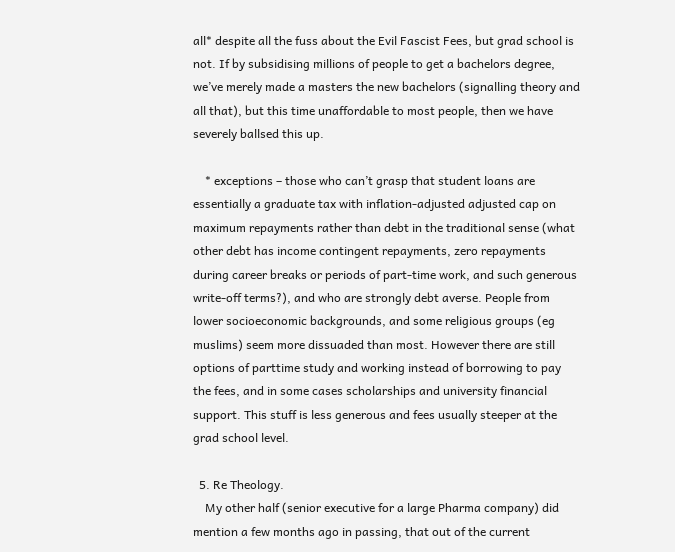all* despite all the fuss about the Evil Fascist Fees, but grad school is not. If by subsidising millions of people to get a bachelors degree, we’ve merely made a masters the new bachelors (signalling theory and all that), but this time unaffordable to most people, then we have severely ballsed this up.

    * exceptions – those who can’t grasp that student loans are essentially a graduate tax with inflation-adjusted adjusted cap on maximum repayments rather than debt in the traditional sense (what other debt has income contingent repayments, zero repayments during career breaks or periods of part-time work, and such generous write-off terms?), and who are strongly debt averse. People from lower socioeconomic backgrounds, and some religious groups (eg muslims) seem more dissuaded than most. However there are still options of parttime study and working instead of borrowing to pay the fees, and in some cases scholarships and university financial support. This stuff is less generous and fees usually steeper at the grad school level.

  5. Re Theology.
    My other half (senior executive for a large Pharma company) did mention a few months ago in passing, that out of the current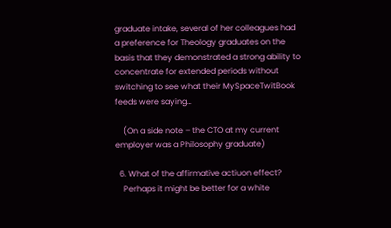graduate intake, several of her colleagues had a preference for Theology graduates on the basis that they demonstrated a strong ability to concentrate for extended periods without switching to see what their MySpaceTwitBook feeds were saying…

    (On a side note – the CTO at my current employer was a Philosophy graduate)

  6. What of the affirmative actiuon effect?
    Perhaps it might be better for a white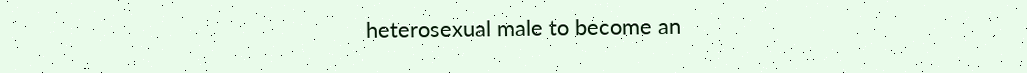heterosexual male to become an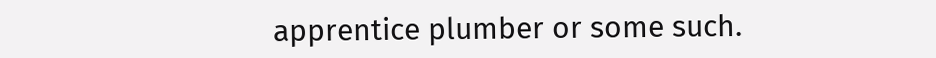apprentice plumber or some such.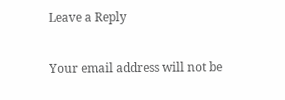Leave a Reply

Your email address will not be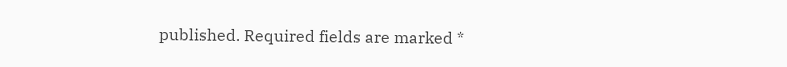published. Required fields are marked *